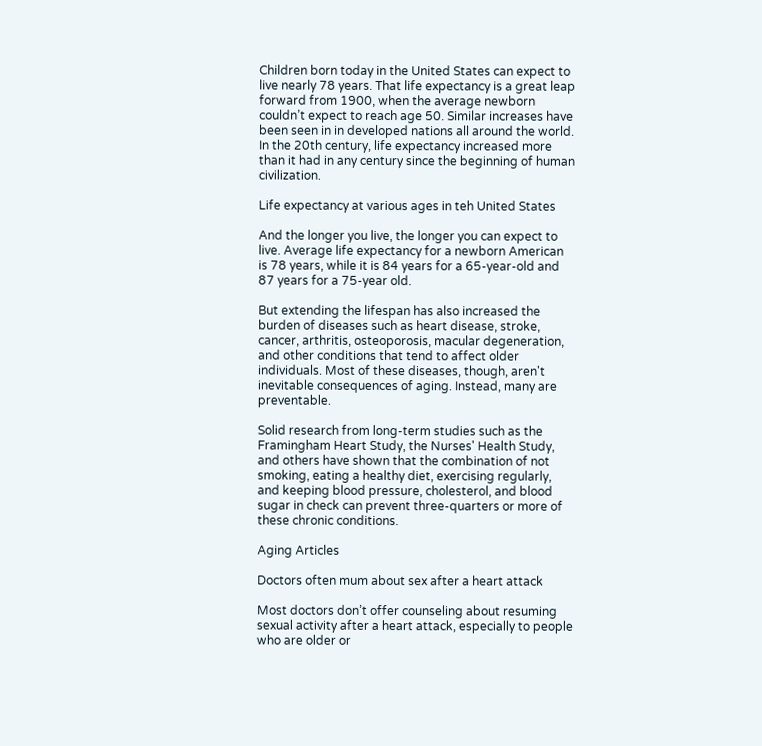Children born today in the United States can expect to live nearly 78 years. That life expectancy is a great leap forward from 1900, when the average newborn couldn’t expect to reach age 50. Similar increases have been seen in in developed nations all around the world. In the 20th century, life expectancy increased more than it had in any century since the beginning of human civilization.

Life expectancy at various ages in teh United States

And the longer you live, the longer you can expect to live. Average life expectancy for a newborn American is 78 years, while it is 84 years for a 65-year-old and 87 years for a 75-year old.

But extending the lifespan has also increased the burden of diseases such as heart disease, stroke, cancer, arthritis, osteoporosis, macular degeneration, and other conditions that tend to affect older individuals. Most of these diseases, though, aren't inevitable consequences of aging. Instead, many are preventable.

Solid research from long-term studies such as the Framingham Heart Study, the Nurses' Health Study, and others have shown that the combination of not smoking, eating a healthy diet, exercising regularly, and keeping blood pressure, cholesterol, and blood sugar in check can prevent three-quarters or more of these chronic conditions.

Aging Articles

Doctors often mum about sex after a heart attack

Most doctors don’t offer counseling about resuming sexual activity after a heart attack, especially to people who are older or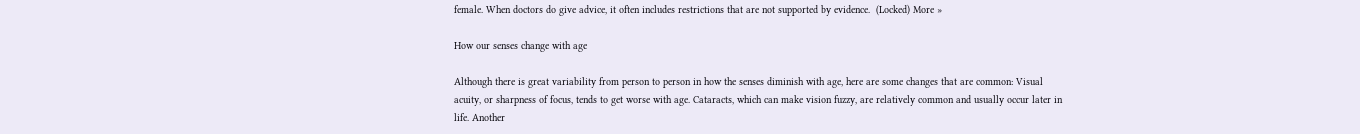female. When doctors do give advice, it often includes restrictions that are not supported by evidence.  (Locked) More »

How our senses change with age

Although there is great variability from person to person in how the senses diminish with age, here are some changes that are common: Visual acuity, or sharpness of focus, tends to get worse with age. Cataracts, which can make vision fuzzy, are relatively common and usually occur later in life. Another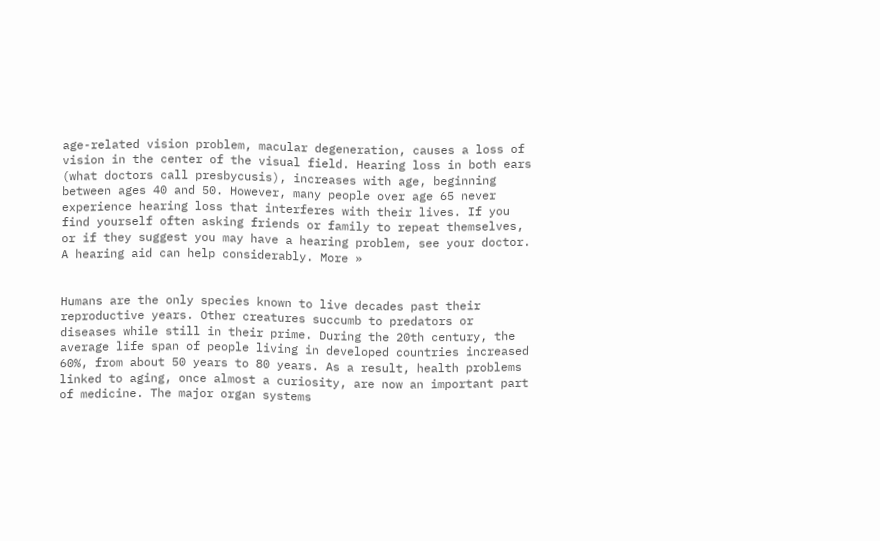age-related vision problem, macular degeneration, causes a loss of vision in the center of the visual field. Hearing loss in both ears (what doctors call presbycusis), increases with age, beginning between ages 40 and 50. However, many people over age 65 never experience hearing loss that interferes with their lives. If you find yourself often asking friends or family to repeat themselves, or if they suggest you may have a hearing problem, see your doctor. A hearing aid can help considerably. More »


Humans are the only species known to live decades past their reproductive years. Other creatures succumb to predators or diseases while still in their prime. During the 20th century, the average life span of people living in developed countries increased 60%, from about 50 years to 80 years. As a result, health problems linked to aging, once almost a curiosity, are now an important part of medicine. The major organ systems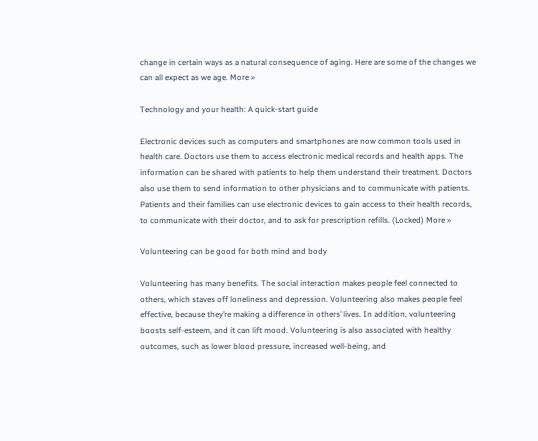change in certain ways as a natural consequence of aging. Here are some of the changes we can all expect as we age. More »

Technology and your health: A quick-start guide

Electronic devices such as computers and smartphones are now common tools used in health care. Doctors use them to access electronic medical records and health apps. The information can be shared with patients to help them understand their treatment. Doctors also use them to send information to other physicians and to communicate with patients. Patients and their families can use electronic devices to gain access to their health records, to communicate with their doctor, and to ask for prescription refills. (Locked) More »

Volunteering can be good for both mind and body

Volunteering has many benefits. The social interaction makes people feel connected to others, which staves off loneliness and depression. Volunteering also makes people feel effective, because they’re making a difference in others’ lives. In addition, volunteering boosts self-esteem, and it can lift mood. Volunteering is also associated with healthy outcomes, such as lower blood pressure, increased well-being, and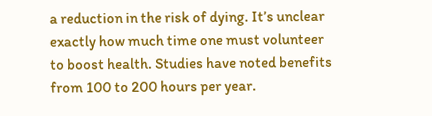a reduction in the risk of dying. It’s unclear exactly how much time one must volunteer to boost health. Studies have noted benefits from 100 to 200 hours per year.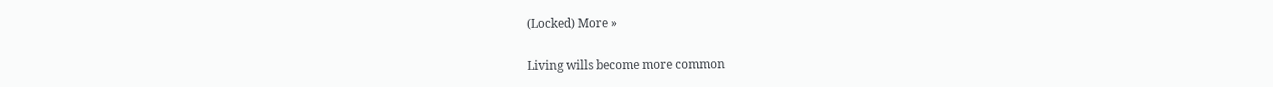(Locked) More »

Living wills become more common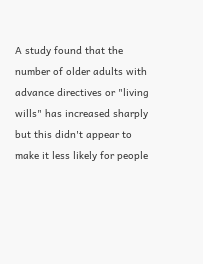A study found that the number of older adults with advance directives or "living wills" has increased sharply but this didn't appear to make it less likely for people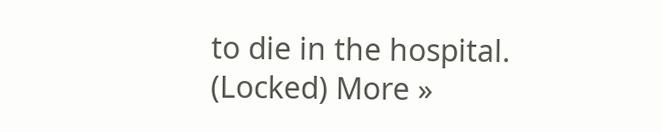to die in the hospital. (Locked) More »